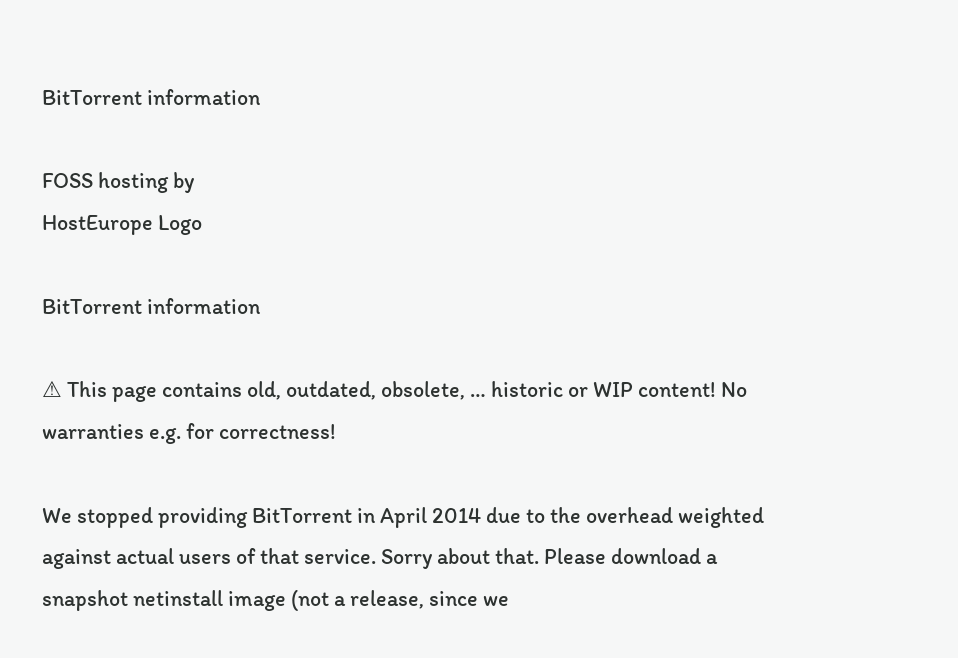BitTorrent information

FOSS hosting by
HostEurope Logo

BitTorrent information

⚠ This page contains old, outdated, obsolete, … historic or WIP content! No warranties e.g. for correctness!

We stopped providing BitTorrent in April 2014 due to the overhead weighted against actual users of that service. Sorry about that. Please download a snapshot netinstall image (not a release, since we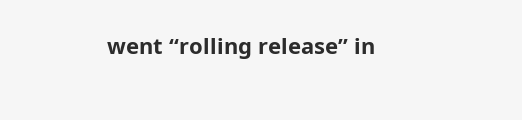went “rolling release” in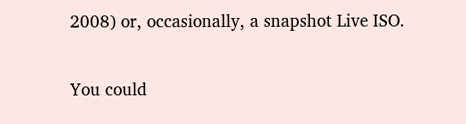2008) or, occasionally, a snapshot Live ISO.

You could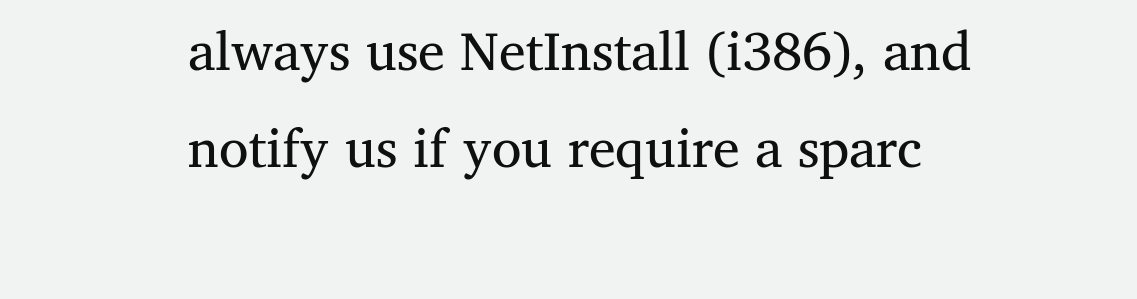always use NetInstall (i386), and notify us if you require a sparc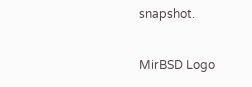snapshot.

MirBSD Logo